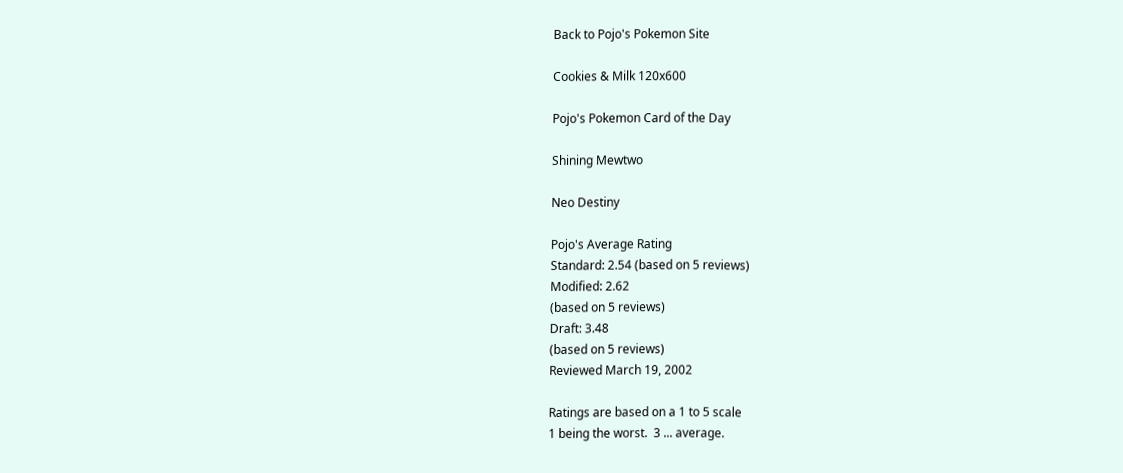Back to Pojo's Pokemon Site

Cookies & Milk 120x600

Pojo's Pokemon Card of the Day

Shining Mewtwo

Neo Destiny

Pojo's Average Rating
Standard: 2.54 (based on 5 reviews)
Modified: 2.62
(based on 5 reviews)
Draft: 3.48
(based on 5 reviews)
Reviewed March 19, 2002

Ratings are based on a 1 to 5 scale
1 being the worst.  3 ... average.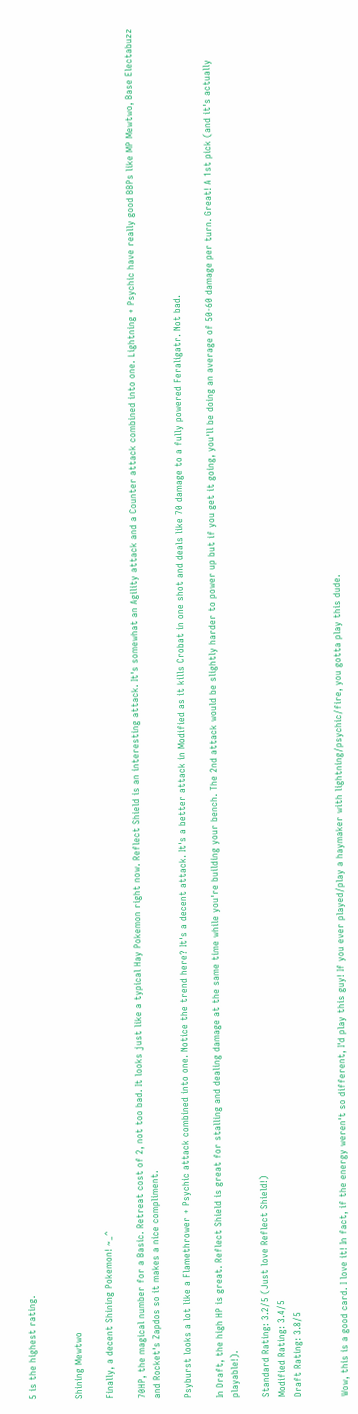5 is the highest rating.


Shining Mewtwo

Finally, a decent Shining Pokemon! ~_^

70HP, the magical number for a Basic. Retreat cost of 2, not too bad. It looks just like a typical Hay Pokemon right now. Reflect Shield is an interesting attack. It's somewhat an Agility attack and a Counter attack combined into one. Lightning + Psychic have really good BBPs like MP Mewtwo, Base Electabuzz and Rocket's Zapdos so it makes a nice compliment.

Psyburst looks a lot like a Flamethrower + Psychic attack combined into one. Notice the trend here? It's a decent attack. It's a better attack in Modified as it kills Crobat in one shot and deals like 70 damage to a fully powered Feraligatr. Not bad.

In Draft, the high HP is great. Reflect Shield is great for stalling and dealing damage at the same time while you're building your bench. The 2nd attack would be slightly harder to power up but if you get it going, you'll be doing an average of 50-60 damage per turn. Great! A 1st pick (and it's actually playable!).

Standard Rating: 3.2/5 (Just love Reflect Shield!)
Modified Rating: 3.4/5
Draft Rating: 3.8/5


Wow, this is a good card. I love it! In fact, if the energy weren't so different, I'd play this guy! If you ever played/play a haymaker with lightning/psychic/fire, you gotta play this dude.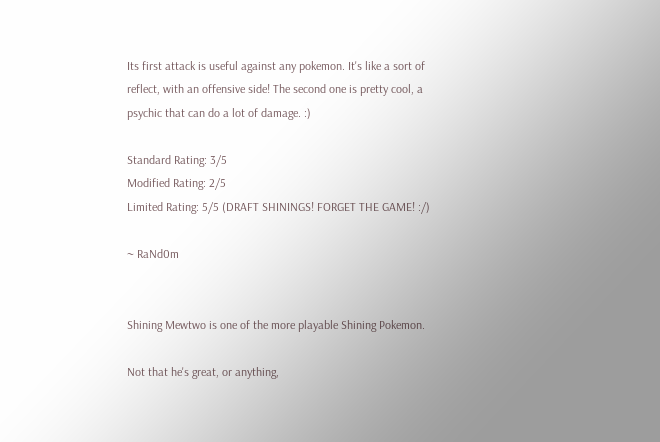Its first attack is useful against any pokemon. It's like a sort of reflect, with an offensive side! The second one is pretty cool, a psychic that can do a lot of damage. :)

Standard Rating: 3/5
Modified Rating: 2/5
Limited Rating: 5/5 (DRAFT SHININGS! FORGET THE GAME! :/)

~ RaNd0m


Shining Mewtwo is one of the more playable Shining Pokemon.

Not that he's great, or anything,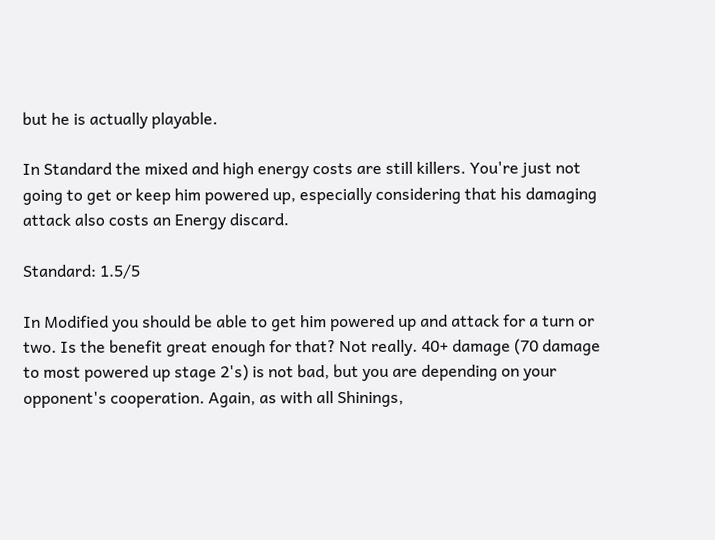but he is actually playable.

In Standard the mixed and high energy costs are still killers. You're just not going to get or keep him powered up, especially considering that his damaging attack also costs an Energy discard.

Standard: 1.5/5

In Modified you should be able to get him powered up and attack for a turn or two. Is the benefit great enough for that? Not really. 40+ damage (70 damage to most powered up stage 2's) is not bad, but you are depending on your opponent's cooperation. Again, as with all Shinings,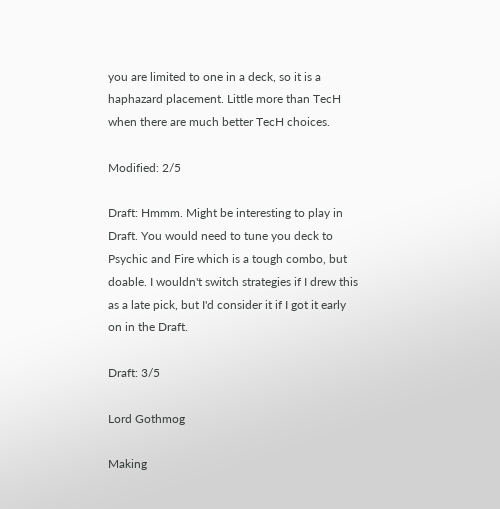you are limited to one in a deck, so it is a haphazard placement. Little more than TecH when there are much better TecH choices.

Modified: 2/5

Draft: Hmmm. Might be interesting to play in Draft. You would need to tune you deck to Psychic and Fire which is a tough combo, but doable. I wouldn't switch strategies if I drew this as a late pick, but I'd consider it if I got it early on in the Draft.

Draft: 3/5

Lord Gothmog

Making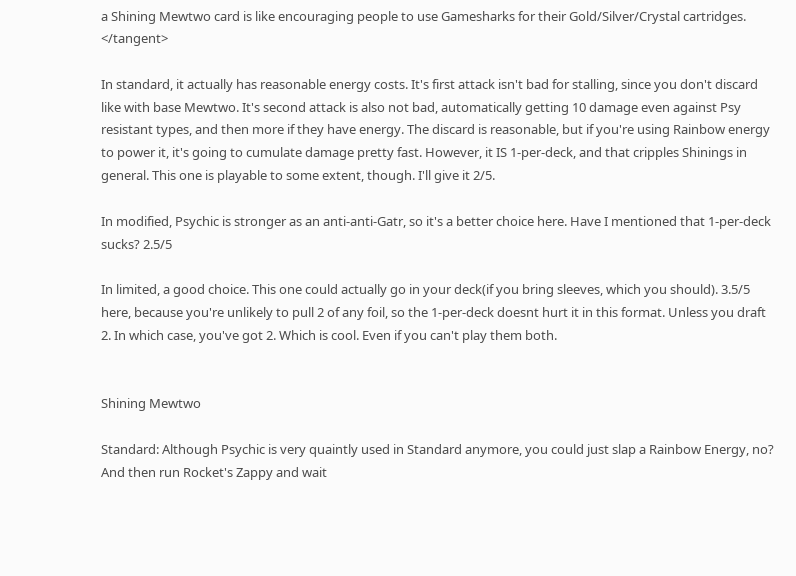a Shining Mewtwo card is like encouraging people to use Gamesharks for their Gold/Silver/Crystal cartridges. </tangent>

In standard, it actually has reasonable energy costs. It's first attack isn't bad for stalling, since you don't discard like with base Mewtwo. It's second attack is also not bad, automatically getting 10 damage even against Psy resistant types, and then more if they have energy. The discard is reasonable, but if you're using Rainbow energy to power it, it's going to cumulate damage pretty fast. However, it IS 1-per-deck, and that cripples Shinings in general. This one is playable to some extent, though. I'll give it 2/5.

In modified, Psychic is stronger as an anti-anti-Gatr, so it's a better choice here. Have I mentioned that 1-per-deck sucks? 2.5/5

In limited, a good choice. This one could actually go in your deck(if you bring sleeves, which you should). 3.5/5 here, because you're unlikely to pull 2 of any foil, so the 1-per-deck doesnt hurt it in this format. Unless you draft 2. In which case, you've got 2. Which is cool. Even if you can't play them both.


Shining Mewtwo

Standard: Although Psychic is very quaintly used in Standard anymore, you could just slap a Rainbow Energy, no? And then run Rocket's Zappy and wait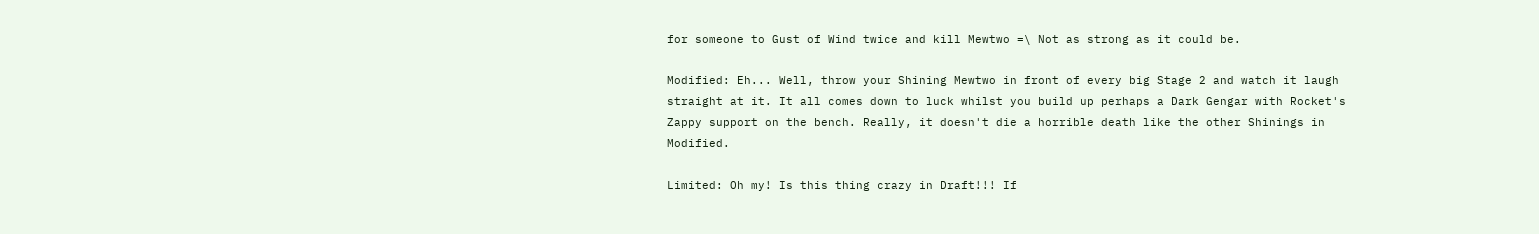for someone to Gust of Wind twice and kill Mewtwo =\ Not as strong as it could be.

Modified: Eh... Well, throw your Shining Mewtwo in front of every big Stage 2 and watch it laugh straight at it. It all comes down to luck whilst you build up perhaps a Dark Gengar with Rocket's Zappy support on the bench. Really, it doesn't die a horrible death like the other Shinings in Modified.

Limited: Oh my! Is this thing crazy in Draft!!! If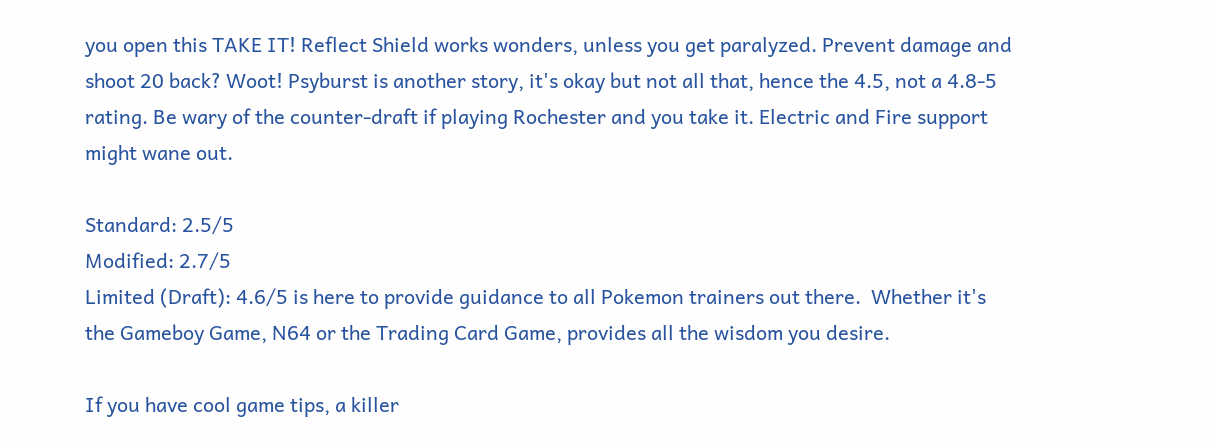you open this TAKE IT! Reflect Shield works wonders, unless you get paralyzed. Prevent damage and shoot 20 back? Woot! Psyburst is another story, it's okay but not all that, hence the 4.5, not a 4.8-5 rating. Be wary of the counter-draft if playing Rochester and you take it. Electric and Fire support might wane out.

Standard: 2.5/5
Modified: 2.7/5
Limited (Draft): 4.6/5 is here to provide guidance to all Pokemon trainers out there.  Whether it's the Gameboy Game, N64 or the Trading Card Game, provides all the wisdom you desire.

If you have cool game tips, a killer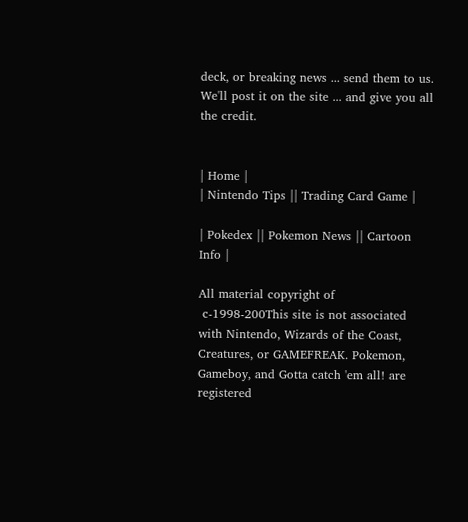deck, or breaking news ... send them to us.  We'll post it on the site ... and give you all the credit.


| Home |
| Nintendo Tips || Trading Card Game |

| Pokedex || Pokemon News || Cartoon Info |

All material copyright of
 c-1998-200This site is not associated with Nintendo, Wizards of the Coast, Creatures, or GAMEFREAK. Pokemon, Gameboy, and Gotta catch 'em all! are registered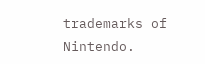trademarks of Nintendo.